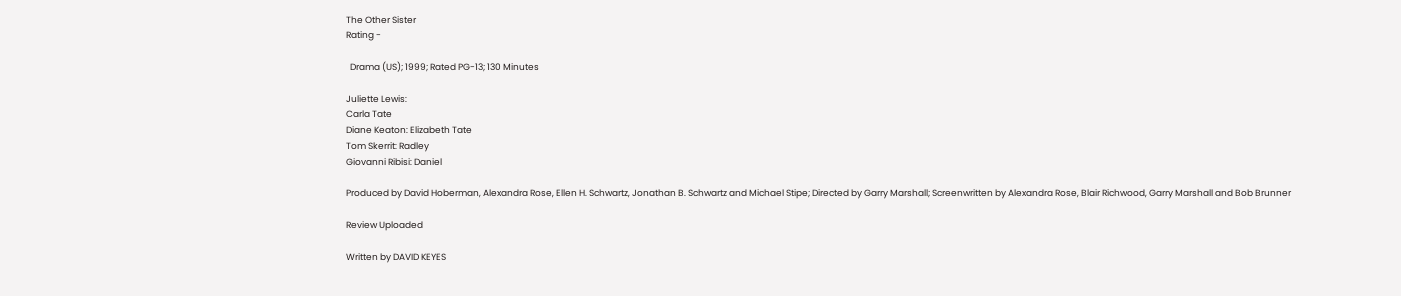The Other Sister
Rating -

  Drama (US); 1999; Rated PG-13; 130 Minutes

Juliette Lewis:
Carla Tate
Diane Keaton: Elizabeth Tate
Tom Skerrit: Radley
Giovanni Ribisi: Daniel

Produced by David Hoberman, Alexandra Rose, Ellen H. Schwartz, Jonathan B. Schwartz and Michael Stipe; Directed by Garry Marshall; Screenwritten by Alexandra Rose, Blair Richwood, Garry Marshall and Bob Brunner

Review Uploaded

Written by DAVID KEYES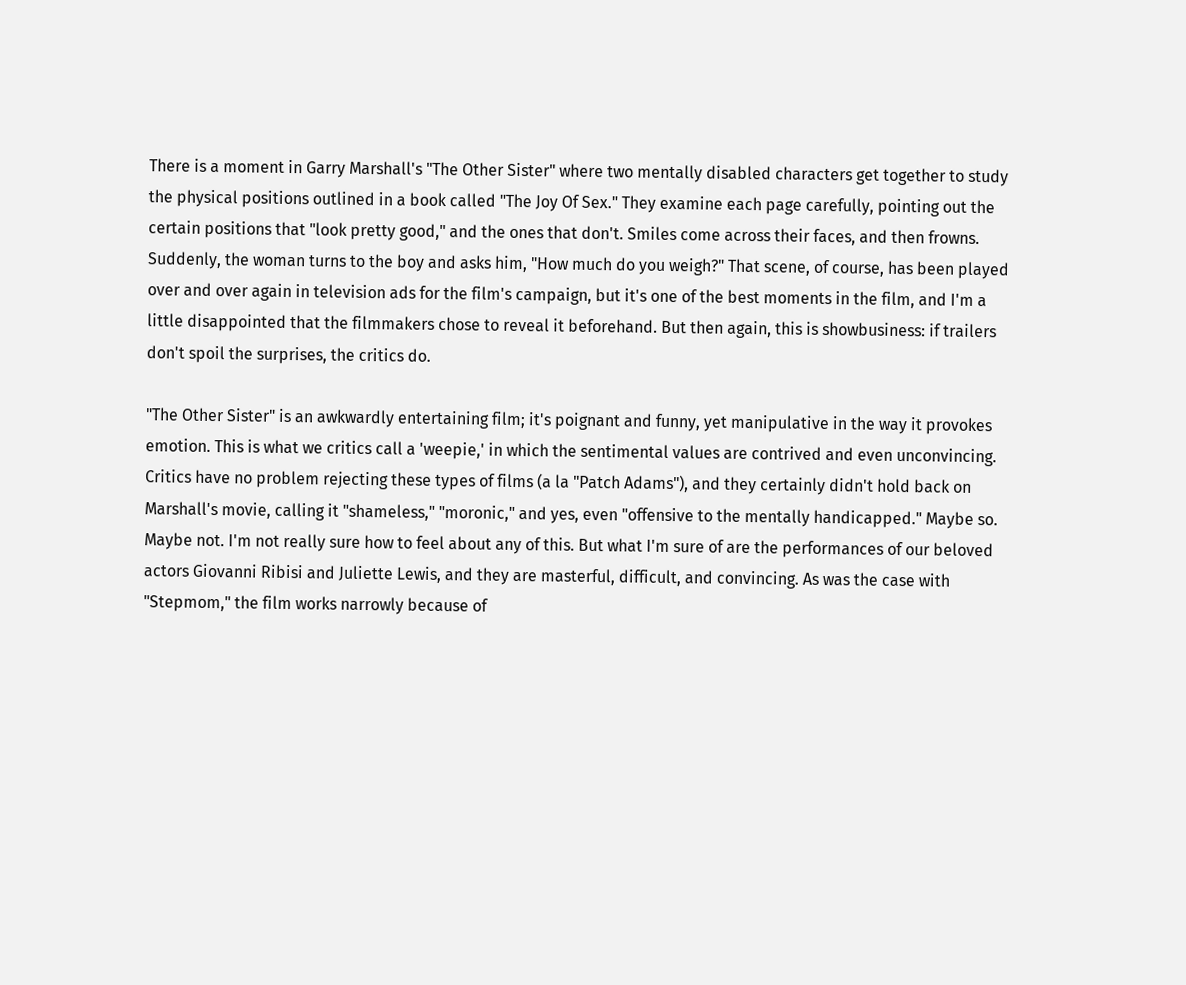There is a moment in Garry Marshall's "The Other Sister" where two mentally disabled characters get together to study the physical positions outlined in a book called "The Joy Of Sex." They examine each page carefully, pointing out the certain positions that "look pretty good," and the ones that don't. Smiles come across their faces, and then frowns. Suddenly, the woman turns to the boy and asks him, "How much do you weigh?" That scene, of course, has been played over and over again in television ads for the film's campaign, but it's one of the best moments in the film, and I'm a little disappointed that the filmmakers chose to reveal it beforehand. But then again, this is showbusiness: if trailers don't spoil the surprises, the critics do.

"The Other Sister" is an awkwardly entertaining film; it's poignant and funny, yet manipulative in the way it provokes emotion. This is what we critics call a 'weepie,' in which the sentimental values are contrived and even unconvincing. Critics have no problem rejecting these types of films (a la "Patch Adams"), and they certainly didn't hold back on Marshall's movie, calling it "shameless," "moronic," and yes, even "offensive to the mentally handicapped." Maybe so. Maybe not. I'm not really sure how to feel about any of this. But what I'm sure of are the performances of our beloved actors Giovanni Ribisi and Juliette Lewis, and they are masterful, difficult, and convincing. As was the case with "Stepmom," the film works narrowly because of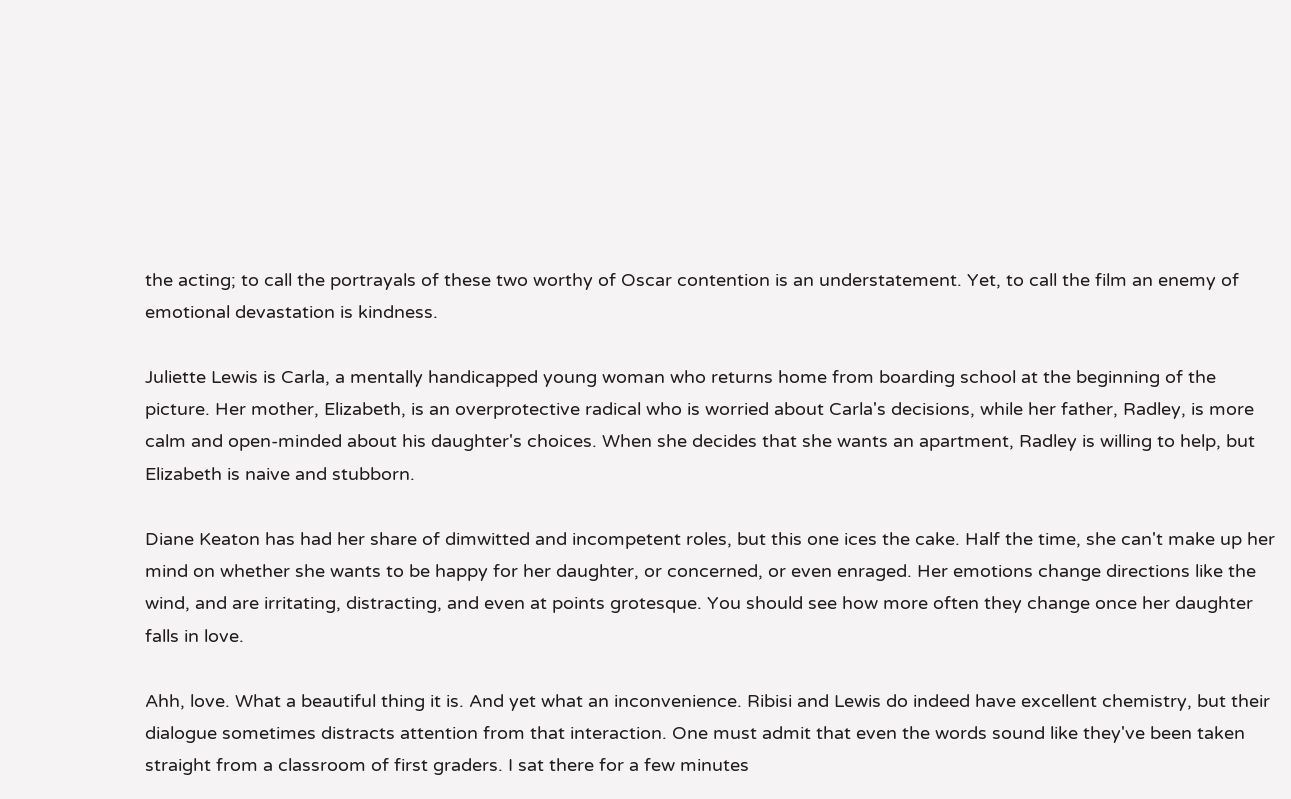the acting; to call the portrayals of these two worthy of Oscar contention is an understatement. Yet, to call the film an enemy of emotional devastation is kindness.

Juliette Lewis is Carla, a mentally handicapped young woman who returns home from boarding school at the beginning of the picture. Her mother, Elizabeth, is an overprotective radical who is worried about Carla's decisions, while her father, Radley, is more calm and open-minded about his daughter's choices. When she decides that she wants an apartment, Radley is willing to help, but Elizabeth is naive and stubborn.

Diane Keaton has had her share of dimwitted and incompetent roles, but this one ices the cake. Half the time, she can't make up her mind on whether she wants to be happy for her daughter, or concerned, or even enraged. Her emotions change directions like the wind, and are irritating, distracting, and even at points grotesque. You should see how more often they change once her daughter falls in love.

Ahh, love. What a beautiful thing it is. And yet what an inconvenience. Ribisi and Lewis do indeed have excellent chemistry, but their dialogue sometimes distracts attention from that interaction. One must admit that even the words sound like they've been taken straight from a classroom of first graders. I sat there for a few minutes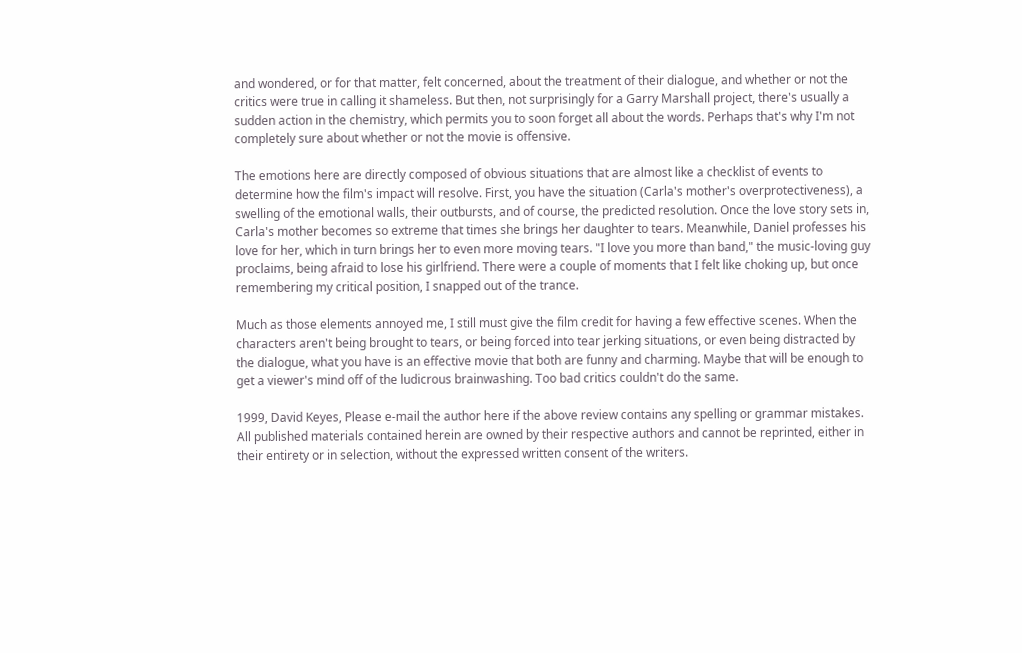and wondered, or for that matter, felt concerned, about the treatment of their dialogue, and whether or not the critics were true in calling it shameless. But then, not surprisingly for a Garry Marshall project, there's usually a sudden action in the chemistry, which permits you to soon forget all about the words. Perhaps that's why I'm not completely sure about whether or not the movie is offensive.

The emotions here are directly composed of obvious situations that are almost like a checklist of events to determine how the film's impact will resolve. First, you have the situation (Carla's mother's overprotectiveness), a swelling of the emotional walls, their outbursts, and of course, the predicted resolution. Once the love story sets in, Carla's mother becomes so extreme that times she brings her daughter to tears. Meanwhile, Daniel professes his love for her, which in turn brings her to even more moving tears. "I love you more than band," the music-loving guy proclaims, being afraid to lose his girlfriend. There were a couple of moments that I felt like choking up, but once remembering my critical position, I snapped out of the trance.

Much as those elements annoyed me, I still must give the film credit for having a few effective scenes. When the characters aren't being brought to tears, or being forced into tear jerking situations, or even being distracted by the dialogue, what you have is an effective movie that both are funny and charming. Maybe that will be enough to get a viewer's mind off of the ludicrous brainwashing. Too bad critics couldn't do the same.

1999, David Keyes, Please e-mail the author here if the above review contains any spelling or grammar mistakes.
All published materials contained herein are owned by their respective authors and cannot be reprinted, either in their entirety or in selection, without the expressed written consent of the writers.